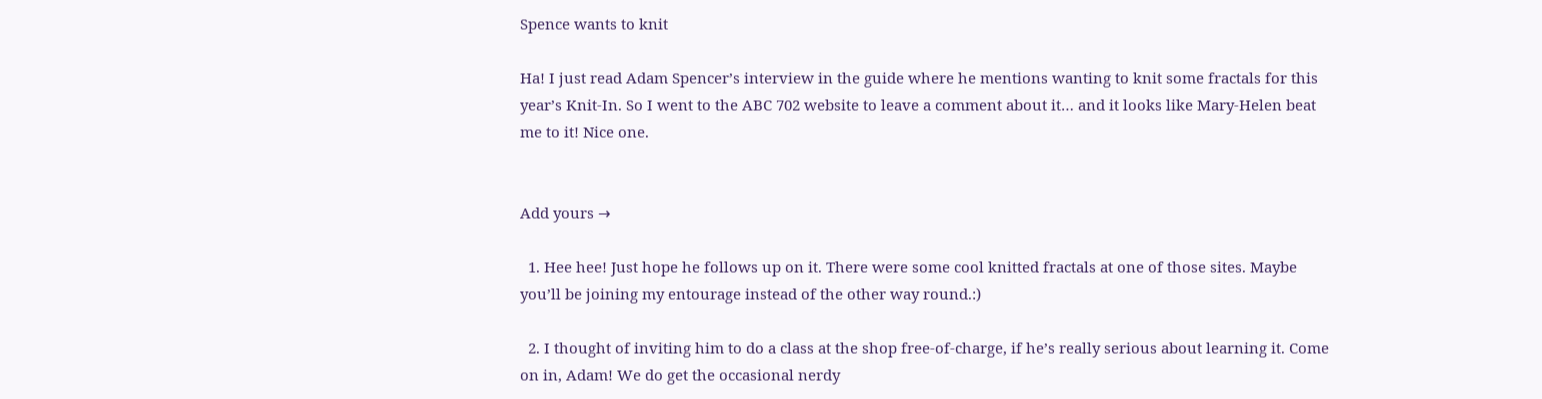Spence wants to knit

Ha! I just read Adam Spencer’s interview in the guide where he mentions wanting to knit some fractals for this year’s Knit-In. So I went to the ABC 702 website to leave a comment about it… and it looks like Mary-Helen beat me to it! Nice one.


Add yours →

  1. Hee hee! Just hope he follows up on it. There were some cool knitted fractals at one of those sites. Maybe you’ll be joining my entourage instead of the other way round.:)

  2. I thought of inviting him to do a class at the shop free-of-charge, if he’s really serious about learning it. Come on in, Adam! We do get the occasional nerdy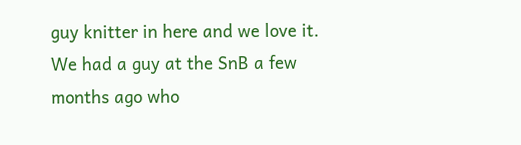guy knitter in here and we love it. We had a guy at the SnB a few months ago who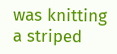was knitting a striped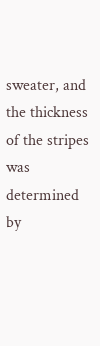sweater, and the thickness of the stripes was determined by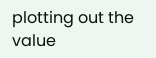plotting out the value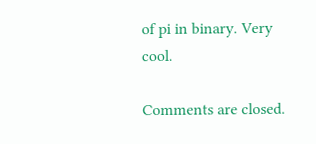of pi in binary. Very cool.

Comments are closed.